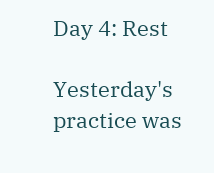Day 4: Rest

Yesterday's practice was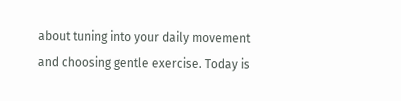about tuning into your daily movement and choosing gentle exercise. Today is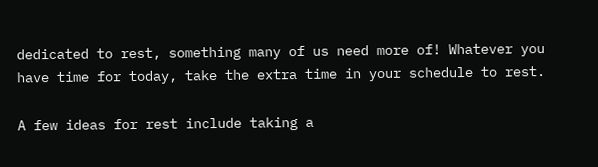dedicated to rest, something many of us need more of! Whatever you have time for today, take the extra time in your schedule to rest.

A few ideas for rest include taking a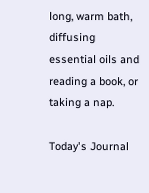long, warm bath, diffusing essential oils and reading a book, or taking a nap.

Today's Journal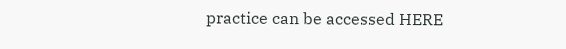practice can be accessed HERE